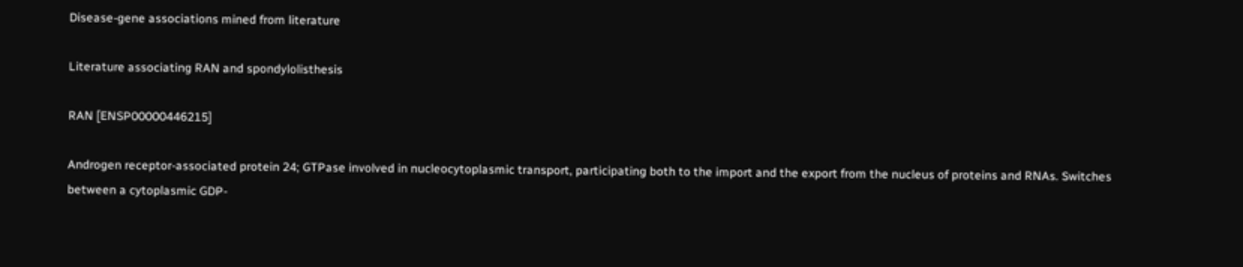Disease-gene associations mined from literature

Literature associating RAN and spondylolisthesis

RAN [ENSP00000446215]

Androgen receptor-associated protein 24; GTPase involved in nucleocytoplasmic transport, participating both to the import and the export from the nucleus of proteins and RNAs. Switches between a cytoplasmic GDP-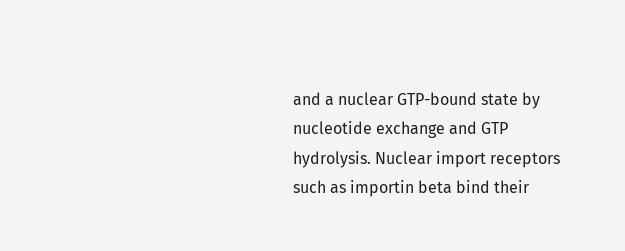and a nuclear GTP-bound state by nucleotide exchange and GTP hydrolysis. Nuclear import receptors such as importin beta bind their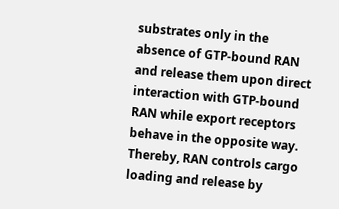substrates only in the absence of GTP-bound RAN and release them upon direct interaction with GTP-bound RAN while export receptors behave in the opposite way. Thereby, RAN controls cargo loading and release by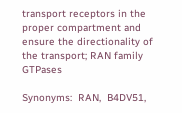transport receptors in the proper compartment and ensure the directionality of the transport; RAN family GTPases

Synonyms:  RAN,  B4DV51,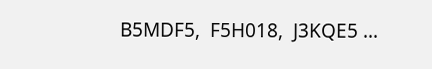B5MDF5,  F5H018,  J3KQE5 ...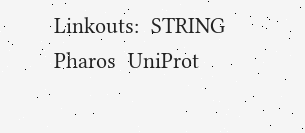Linkouts:  STRING  Pharos  UniProt